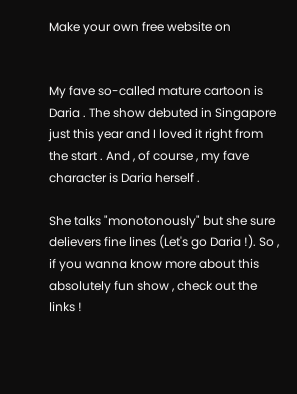Make your own free website on


My fave so-called mature cartoon is Daria . The show debuted in Singapore just this year and I loved it right from the start . And , of course , my fave character is Daria herself .

She talks "monotonously" but she sure delievers fine lines (Let's go Daria !). So , if you wanna know more about this absolutely fun show , check out the links !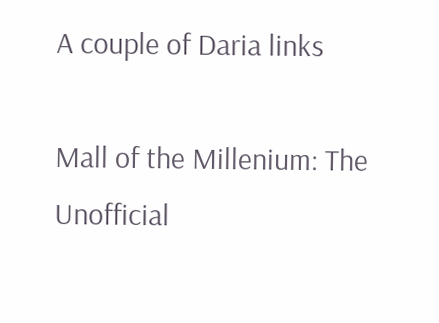A couple of Daria links

Mall of the Millenium: The Unofficial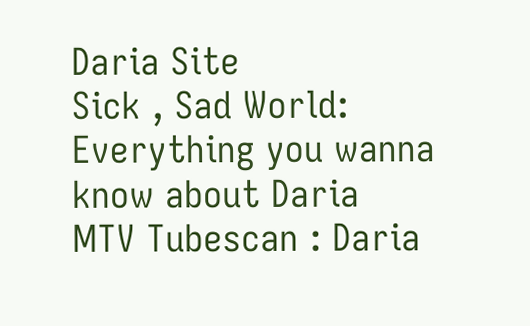Daria Site
Sick , Sad World: Everything you wanna know about Daria
MTV Tubescan : Daria